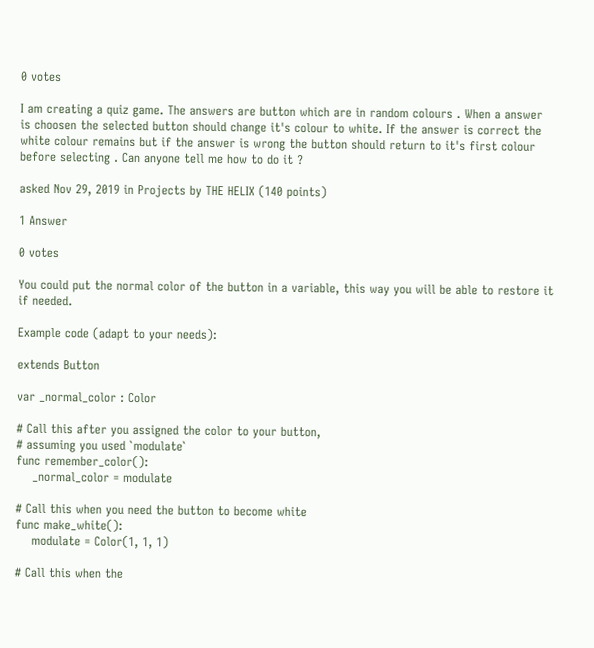0 votes

I am creating a quiz game. The answers are button which are in random colours . When a answer is choosen the selected button should change it's colour to white. If the answer is correct the white colour remains but if the answer is wrong the button should return to it's first colour before selecting . Can anyone tell me how to do it ?

asked Nov 29, 2019 in Projects by THE HELIX (140 points)

1 Answer

0 votes

You could put the normal color of the button in a variable, this way you will be able to restore it if needed.

Example code (adapt to your needs):

extends Button

var _normal_color : Color

# Call this after you assigned the color to your button,
# assuming you used `modulate`
func remember_color():
    _normal_color = modulate

# Call this when you need the button to become white
func make_white():
    modulate = Color(1, 1, 1)

# Call this when the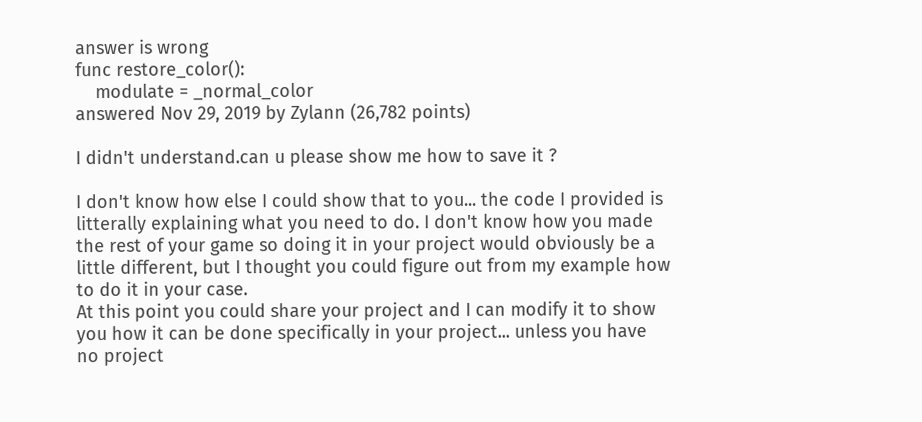answer is wrong
func restore_color():
    modulate = _normal_color
answered Nov 29, 2019 by Zylann (26,782 points)

I didn't understand.can u please show me how to save it ?

I don't know how else I could show that to you... the code I provided is litterally explaining what you need to do. I don't know how you made the rest of your game so doing it in your project would obviously be a little different, but I thought you could figure out from my example how to do it in your case.
At this point you could share your project and I can modify it to show you how it can be done specifically in your project... unless you have no project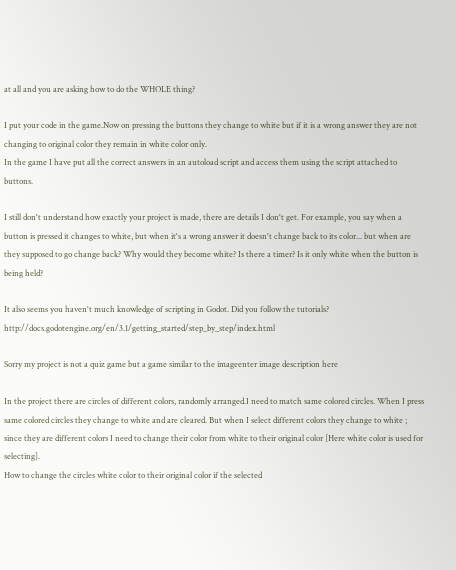at all and you are asking how to do the WHOLE thing?

I put your code in the game.Now on pressing the buttons they change to white but if it is a wrong answer they are not changing to original color they remain in white color only.
In the game I have put all the correct answers in an autoload script and access them using the script attached to buttons.

I still don't understand how exactly your project is made, there are details I don't get. For example, you say when a button is pressed it changes to white, but when it's a wrong answer it doesn't change back to its color... but when are they supposed to go change back? Why would they become white? Is there a timer? Is it only white when the button is being held?

It also seems you haven't much knowledge of scripting in Godot. Did you follow the tutorials? http://docs.godotengine.org/en/3.1/getting_started/step_by_step/index.html

Sorry my project is not a quiz game but a game similar to the imageenter image description here

In the project there are circles of different colors, randomly arranged.I need to match same colored circles. When I press same colored circles they change to white and are cleared. But when I select different colors they change to white ; since they are different colors I need to change their color from white to their original color [Here white color is used for selecting].
How to change the circles white color to their original color if the selected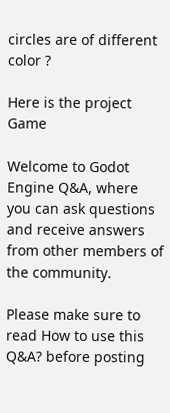circles are of different color ?

Here is the project Game

Welcome to Godot Engine Q&A, where you can ask questions and receive answers from other members of the community.

Please make sure to read How to use this Q&A? before posting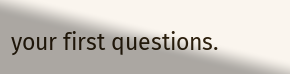your first questions.